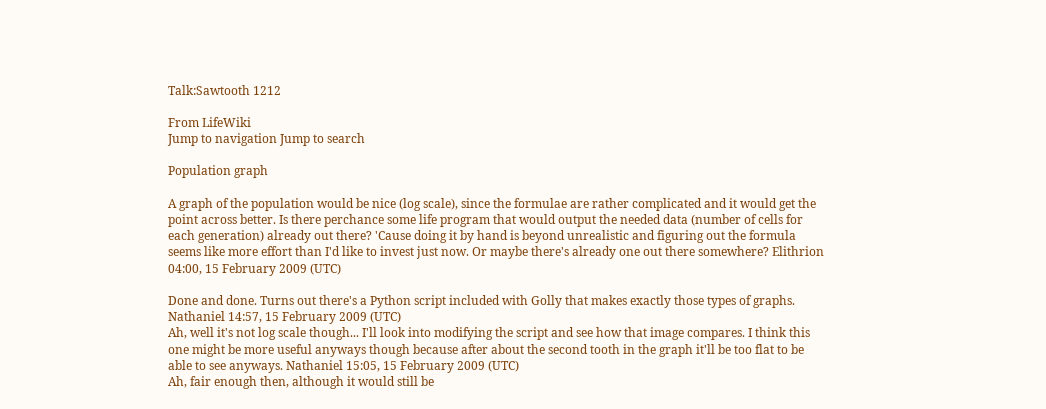Talk:Sawtooth 1212

From LifeWiki
Jump to navigation Jump to search

Population graph

A graph of the population would be nice (log scale), since the formulae are rather complicated and it would get the point across better. Is there perchance some life program that would output the needed data (number of cells for each generation) already out there? 'Cause doing it by hand is beyond unrealistic and figuring out the formula seems like more effort than I'd like to invest just now. Or maybe there's already one out there somewhere? Elithrion 04:00, 15 February 2009 (UTC)

Done and done. Turns out there's a Python script included with Golly that makes exactly those types of graphs. Nathaniel 14:57, 15 February 2009 (UTC)
Ah, well it's not log scale though... I'll look into modifying the script and see how that image compares. I think this one might be more useful anyways though because after about the second tooth in the graph it'll be too flat to be able to see anyways. Nathaniel 15:05, 15 February 2009 (UTC)
Ah, fair enough then, although it would still be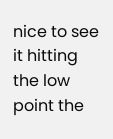nice to see it hitting the low point the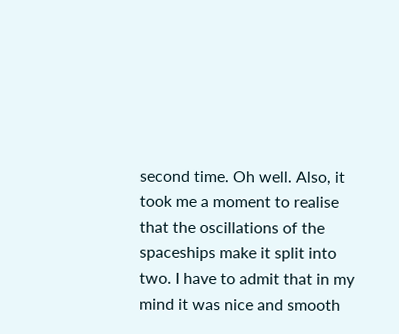second time. Oh well. Also, it took me a moment to realise that the oscillations of the spaceships make it split into two. I have to admit that in my mind it was nice and smooth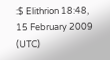:$ Elithrion 18:48, 15 February 2009 (UTC)